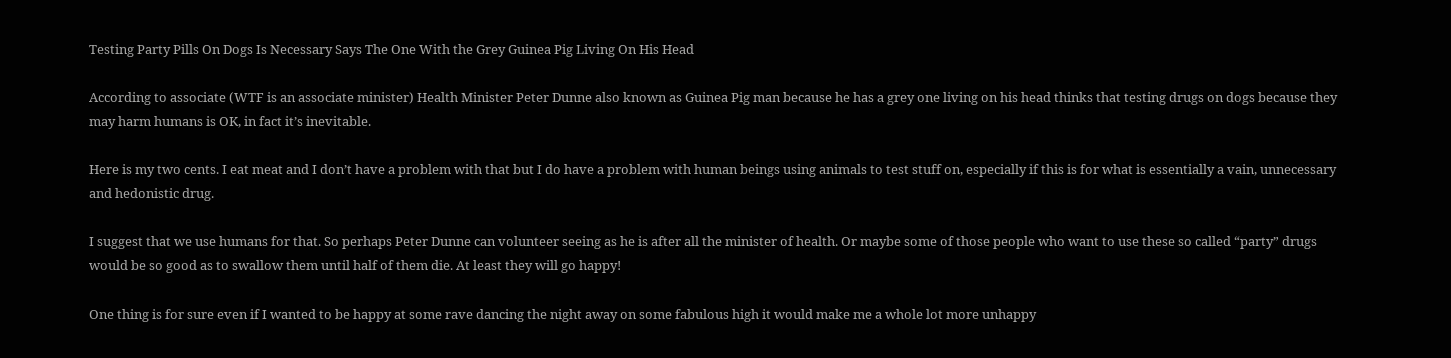Testing Party Pills On Dogs Is Necessary Says The One With the Grey Guinea Pig Living On His Head

According to associate (WTF is an associate minister) Health Minister Peter Dunne also known as Guinea Pig man because he has a grey one living on his head thinks that testing drugs on dogs because they may harm humans is OK, in fact it’s inevitable.

Here is my two cents. I eat meat and I don’t have a problem with that but I do have a problem with human beings using animals to test stuff on, especially if this is for what is essentially a vain, unnecessary and hedonistic drug.

I suggest that we use humans for that. So perhaps Peter Dunne can volunteer seeing as he is after all the minister of health. Or maybe some of those people who want to use these so called “party” drugs would be so good as to swallow them until half of them die. At least they will go happy!

One thing is for sure even if I wanted to be happy at some rave dancing the night away on some fabulous high it would make me a whole lot more unhappy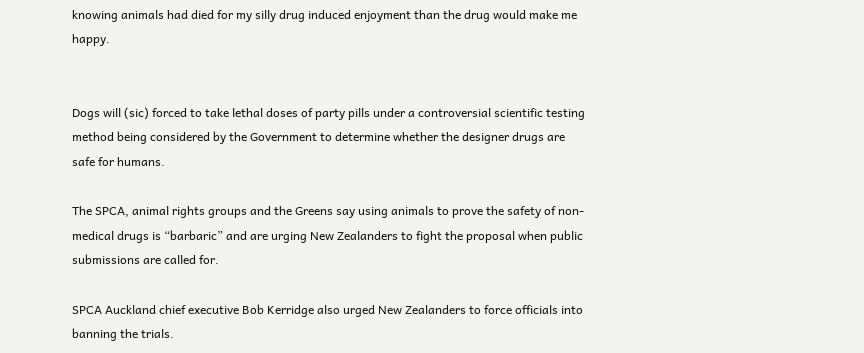knowing animals had died for my silly drug induced enjoyment than the drug would make me happy.


Dogs will (sic) forced to take lethal doses of party pills under a controversial scientific testing method being considered by the Government to determine whether the designer drugs are safe for humans.

The SPCA, animal rights groups and the Greens say using animals to prove the safety of non-medical drugs is “barbaric” and are urging New Zealanders to fight the proposal when public submissions are called for.

SPCA Auckland chief executive Bob Kerridge also urged New Zealanders to force officials into banning the trials.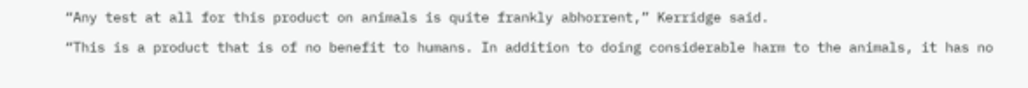“Any test at all for this product on animals is quite frankly abhorrent,” Kerridge said.

“This is a product that is of no benefit to humans. In addition to doing considerable harm to the animals, it has no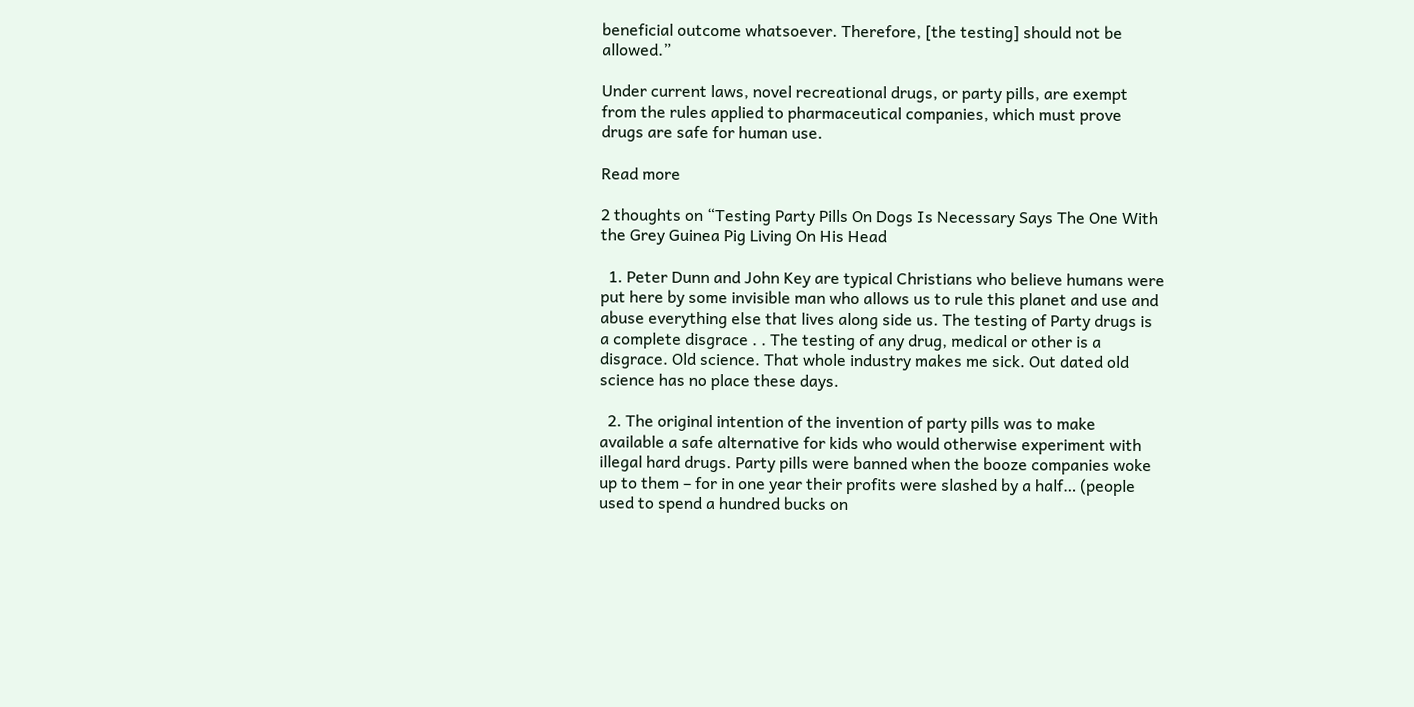beneficial outcome whatsoever. Therefore, [the testing] should not be allowed.”

Under current laws, novel recreational drugs, or party pills, are exempt from the rules applied to pharmaceutical companies, which must prove drugs are safe for human use.

Read more

2 thoughts on “Testing Party Pills On Dogs Is Necessary Says The One With the Grey Guinea Pig Living On His Head

  1. Peter Dunn and John Key are typical Christians who believe humans were put here by some invisible man who allows us to rule this planet and use and abuse everything else that lives along side us. The testing of Party drugs is a complete disgrace . . The testing of any drug, medical or other is a disgrace. Old science. That whole industry makes me sick. Out dated old science has no place these days.

  2. The original intention of the invention of party pills was to make available a safe alternative for kids who would otherwise experiment with illegal hard drugs. Party pills were banned when the booze companies woke up to them – for in one year their profits were slashed by a half… (people used to spend a hundred bucks on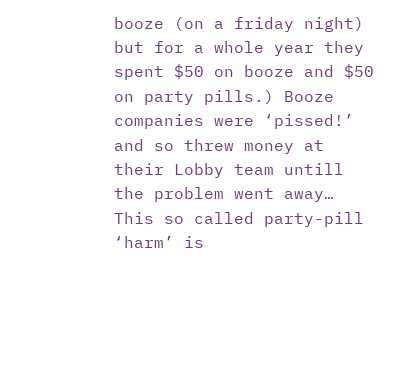booze (on a friday night) but for a whole year they spent $50 on booze and $50 on party pills.) Booze companies were ‘pissed!’ and so threw money at their Lobby team untill the problem went away… This so called party-pill ‘harm’ is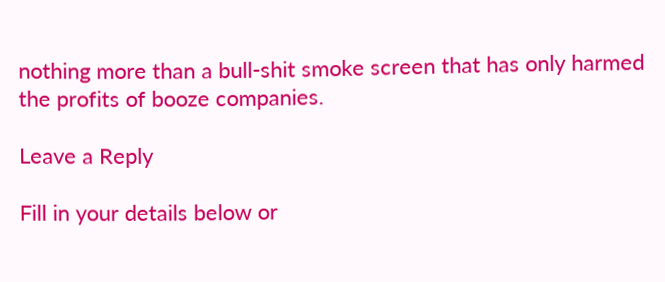nothing more than a bull-shit smoke screen that has only harmed the profits of booze companies.

Leave a Reply

Fill in your details below or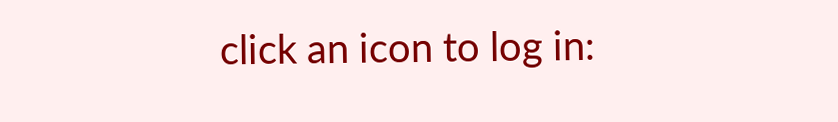click an icon to log in: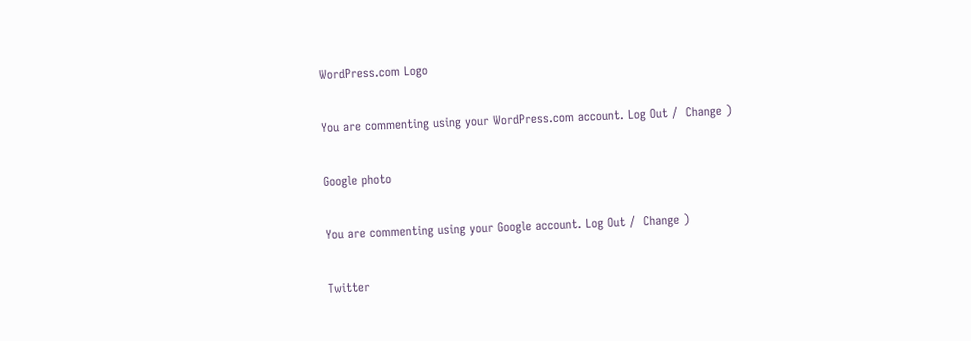WordPress.com Logo

You are commenting using your WordPress.com account. Log Out /  Change )

Google photo

You are commenting using your Google account. Log Out /  Change )

Twitter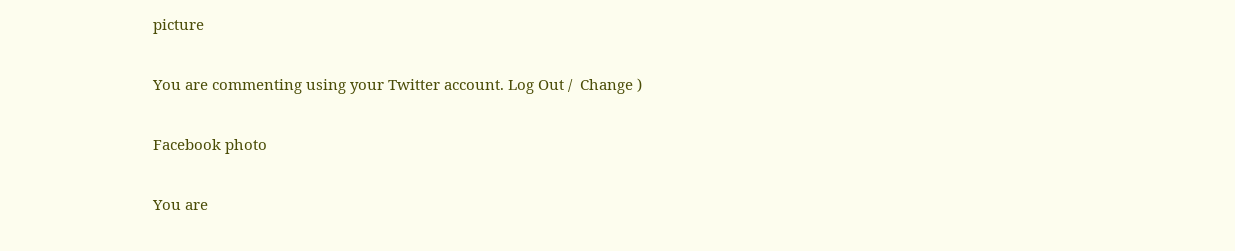picture

You are commenting using your Twitter account. Log Out /  Change )

Facebook photo

You are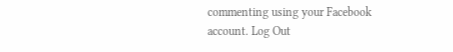commenting using your Facebook account. Log Out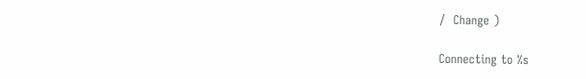/  Change )

Connecting to %s